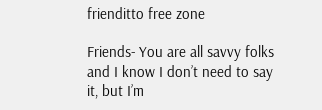frienditto free zone

Friends- You are all savvy folks and I know I don’t need to say it, but I’m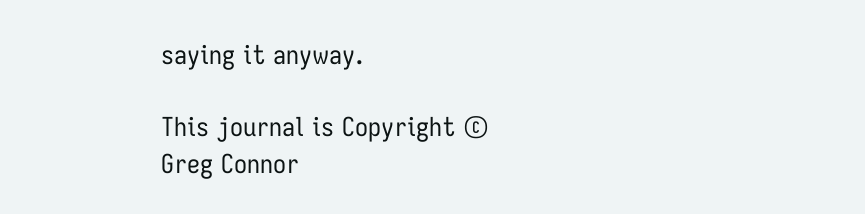saying it anyway.

This journal is Copyright © Greg Connor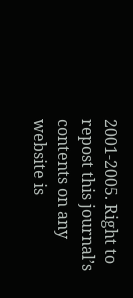2001-2005. Right to repost this journal’s contents on any website is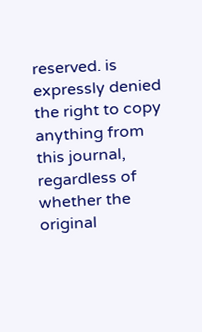reserved. is expressly denied the right to copy anything from this journal, regardless of whether the original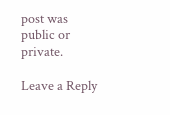post was public or private.

Leave a Reply